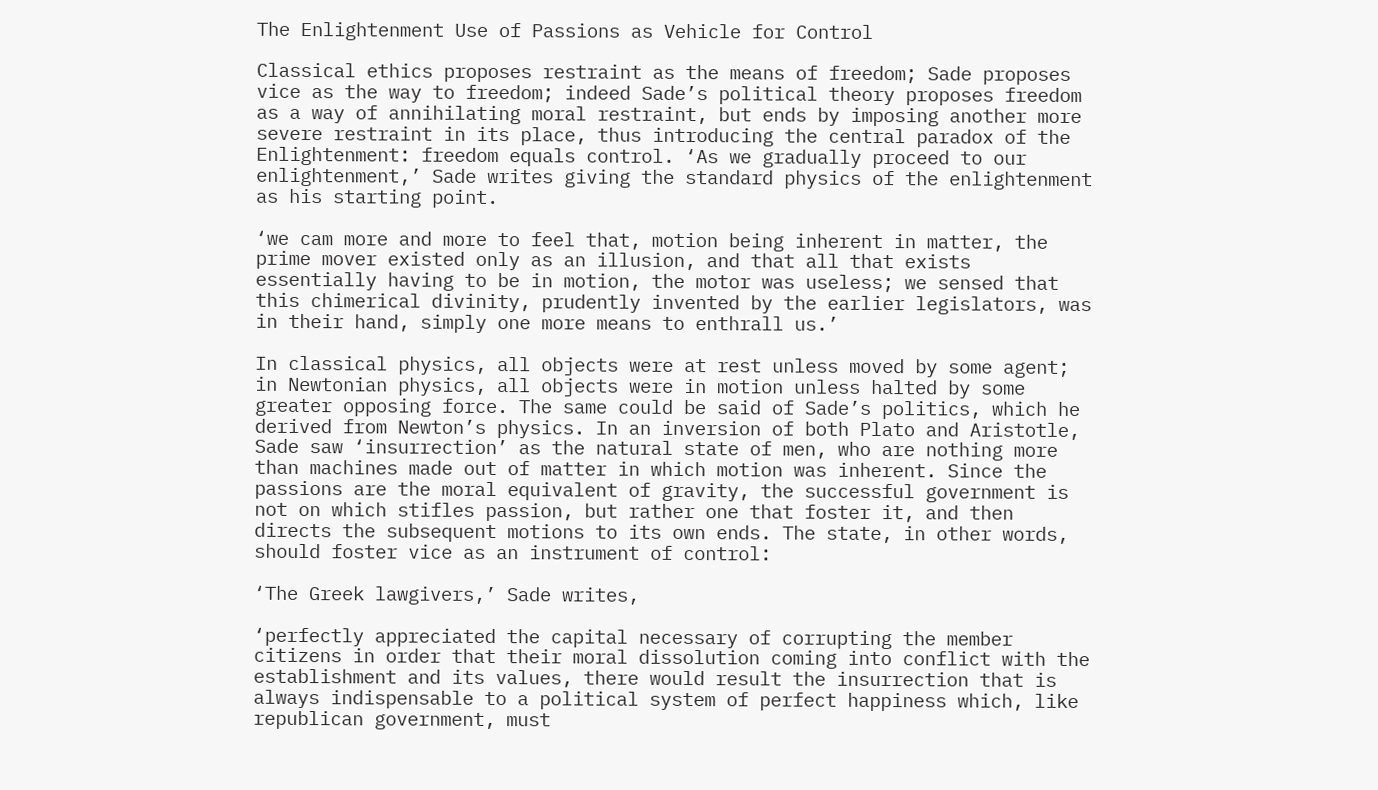The Enlightenment Use of Passions as Vehicle for Control

Classical ethics proposes restraint as the means of freedom; Sade proposes vice as the way to freedom; indeed Sade’s political theory proposes freedom as a way of annihilating moral restraint, but ends by imposing another more severe restraint in its place, thus introducing the central paradox of the Enlightenment: freedom equals control. ‘As we gradually proceed to our enlightenment,’ Sade writes giving the standard physics of the enlightenment as his starting point.

‘we cam more and more to feel that, motion being inherent in matter, the prime mover existed only as an illusion, and that all that exists essentially having to be in motion, the motor was useless; we sensed that this chimerical divinity, prudently invented by the earlier legislators, was in their hand, simply one more means to enthrall us.’

In classical physics, all objects were at rest unless moved by some agent; in Newtonian physics, all objects were in motion unless halted by some greater opposing force. The same could be said of Sade’s politics, which he derived from Newton’s physics. In an inversion of both Plato and Aristotle, Sade saw ‘insurrection’ as the natural state of men, who are nothing more than machines made out of matter in which motion was inherent. Since the passions are the moral equivalent of gravity, the successful government is not on which stifles passion, but rather one that foster it, and then directs the subsequent motions to its own ends. The state, in other words, should foster vice as an instrument of control:

‘The Greek lawgivers,’ Sade writes,

‘perfectly appreciated the capital necessary of corrupting the member citizens in order that their moral dissolution coming into conflict with the establishment and its values, there would result the insurrection that is always indispensable to a political system of perfect happiness which, like republican government, must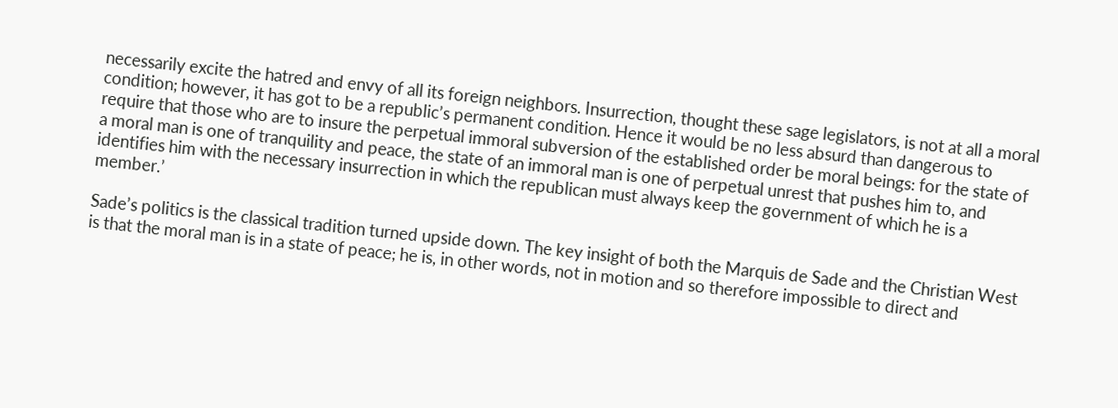necessarily excite the hatred and envy of all its foreign neighbors. Insurrection, thought these sage legislators, is not at all a moral condition; however, it has got to be a republic’s permanent condition. Hence it would be no less absurd than dangerous to require that those who are to insure the perpetual immoral subversion of the established order be moral beings: for the state of a moral man is one of tranquility and peace, the state of an immoral man is one of perpetual unrest that pushes him to, and identifies him with the necessary insurrection in which the republican must always keep the government of which he is a member.’

Sade’s politics is the classical tradition turned upside down. The key insight of both the Marquis de Sade and the Christian West is that the moral man is in a state of peace; he is, in other words, not in motion and so therefore impossible to direct and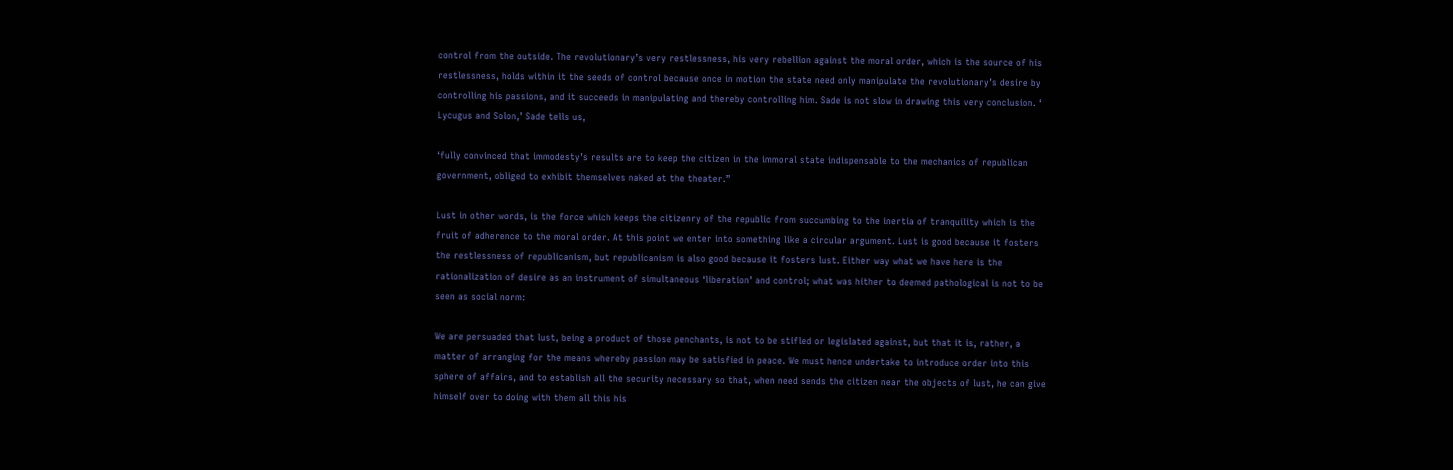control from the outside. The revolutionary’s very restlessness, his very rebellion against the moral order, which is the source of his restlessness, holds within it the seeds of control because once in motion the state need only manipulate the revolutionary’s desire by controlling his passions, and it succeeds in manipulating and thereby controlling him. Sade is not slow in drawing this very conclusion. ‘ Lycugus and Solon,’ Sade tells us,

‘fully convinced that immodesty’s results are to keep the citizen in the immoral state indispensable to the mechanics of republican government, obliged to exhibit themselves naked at the theater.”

Lust in other words, is the force which keeps the citizenry of the republic from succumbing to the inertia of tranquility which is the fruit of adherence to the moral order. At this point we enter into something like a circular argument. Lust is good because it fosters the restlessness of republicanism, but republicanism is also good because it fosters lust. Either way what we have here is the rationalization of desire as an instrument of simultaneous ‘liberation’ and control; what was hither to deemed pathological is not to be seen as social norm:

We are persuaded that lust, being a product of those penchants, is not to be stifled or legislated against, but that it is, rather, a matter of arranging for the means whereby passion may be satisfied in peace. We must hence undertake to introduce order into this sphere of affairs, and to establish all the security necessary so that, when need sends the citizen near the objects of lust, he can give himself over to doing with them all this his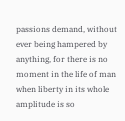passions demand, without ever being hampered by anything, for there is no moment in the life of man when liberty in its whole amplitude is so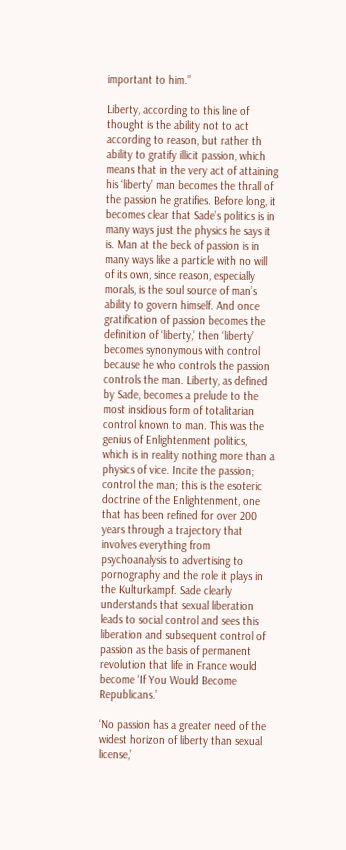important to him.”

Liberty, according to this line of thought is the ability not to act according to reason, but rather th ability to gratify illicit passion, which means that in the very act of attaining his ‘liberty’ man becomes the thrall of the passion he gratifies. Before long, it becomes clear that Sade’s politics is in many ways just the physics he says it is. Man at the beck of passion is in many ways like a particle with no will of its own, since reason, especially morals, is the soul source of man’s ability to govern himself. And once gratification of passion becomes the definition of ‘liberty,’ then ‘liberty’ becomes synonymous with control because he who controls the passion controls the man. Liberty, as defined by Sade, becomes a prelude to the most insidious form of totalitarian control known to man. This was the genius of Enlightenment politics, which is in reality nothing more than a physics of vice. Incite the passion; control the man; this is the esoteric doctrine of the Enlightenment, one that has been refined for over 200 years through a trajectory that involves everything from psychoanalysis to advertising to pornography and the role it plays in the Kulturkampf. Sade clearly understands that sexual liberation leads to social control and sees this liberation and subsequent control of passion as the basis of permanent revolution that life in France would become ‘If You Would Become Republicans.’

‘No passion has a greater need of the widest horizon of liberty than sexual license,’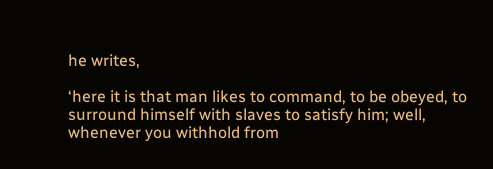he writes,

‘here it is that man likes to command, to be obeyed, to surround himself with slaves to satisfy him; well, whenever you withhold from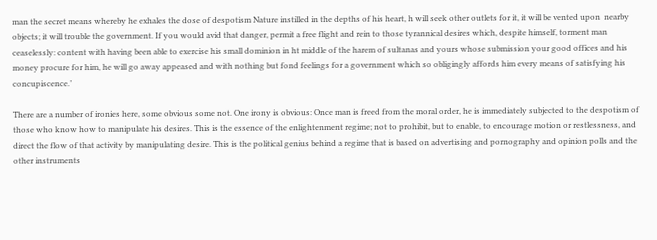man the secret means whereby he exhales the dose of despotism Nature instilled in the depths of his heart, h will seek other outlets for it, it will be vented upon  nearby objects; it will trouble the government. If you would avid that danger, permit a free flight and rein to those tyrannical desires which, despite himself, torment man ceaselessly: content with having been able to exercise his small dominion in ht middle of the harem of sultanas and yours whose submission your good offices and his money procure for him, he will go away appeased and with nothing but fond feelings for a government which so obligingly affords him every means of satisfying his concupiscence.’

There are a number of ironies here, some obvious some not. One irony is obvious: Once man is freed from the moral order, he is immediately subjected to the despotism of those who know how to manipulate his desires. This is the essence of the enlightenment regime; not to prohibit, but to enable, to encourage motion or restlessness, and direct the flow of that activity by manipulating desire. This is the political genius behind a regime that is based on advertising and pornography and opinion polls and the other instruments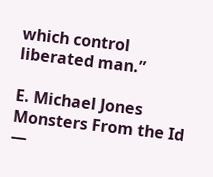which control liberated man.”

E. Michael Jones
Monsters From the Id —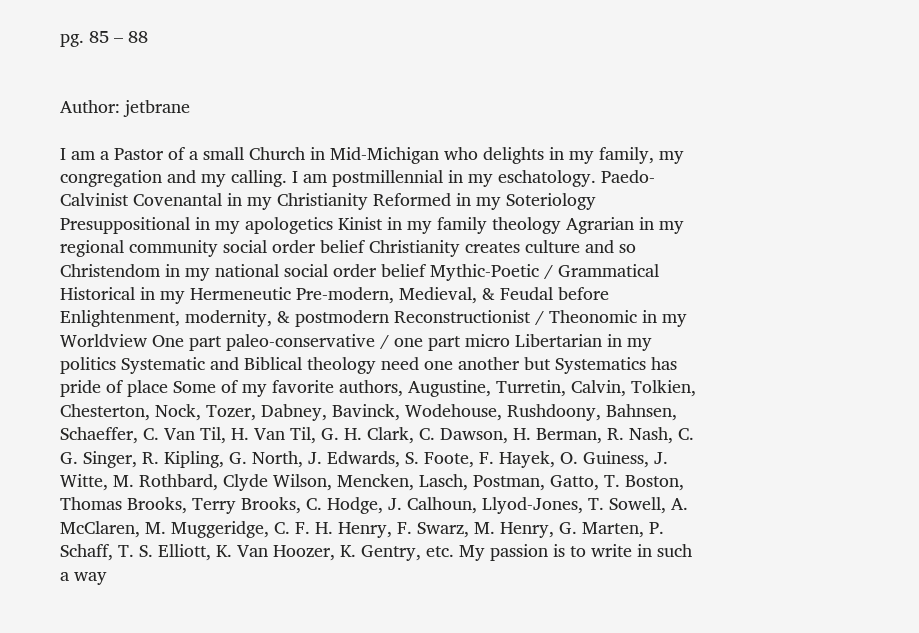pg. 85 – 88


Author: jetbrane

I am a Pastor of a small Church in Mid-Michigan who delights in my family, my congregation and my calling. I am postmillennial in my eschatology. Paedo-Calvinist Covenantal in my Christianity Reformed in my Soteriology Presuppositional in my apologetics Kinist in my family theology Agrarian in my regional community social order belief Christianity creates culture and so Christendom in my national social order belief Mythic-Poetic / Grammatical Historical in my Hermeneutic Pre-modern, Medieval, & Feudal before Enlightenment, modernity, & postmodern Reconstructionist / Theonomic in my Worldview One part paleo-conservative / one part micro Libertarian in my politics Systematic and Biblical theology need one another but Systematics has pride of place Some of my favorite authors, Augustine, Turretin, Calvin, Tolkien, Chesterton, Nock, Tozer, Dabney, Bavinck, Wodehouse, Rushdoony, Bahnsen, Schaeffer, C. Van Til, H. Van Til, G. H. Clark, C. Dawson, H. Berman, R. Nash, C. G. Singer, R. Kipling, G. North, J. Edwards, S. Foote, F. Hayek, O. Guiness, J. Witte, M. Rothbard, Clyde Wilson, Mencken, Lasch, Postman, Gatto, T. Boston, Thomas Brooks, Terry Brooks, C. Hodge, J. Calhoun, Llyod-Jones, T. Sowell, A. McClaren, M. Muggeridge, C. F. H. Henry, F. Swarz, M. Henry, G. Marten, P. Schaff, T. S. Elliott, K. Van Hoozer, K. Gentry, etc. My passion is to write in such a way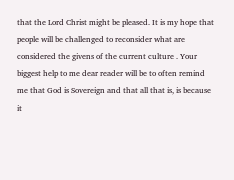that the Lord Christ might be pleased. It is my hope that people will be challenged to reconsider what are considered the givens of the current culture . Your biggest help to me dear reader will be to often remind me that God is Sovereign and that all that is, is because it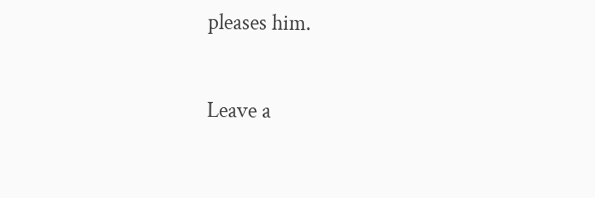pleases him.

Leave a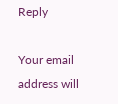Reply

Your email address will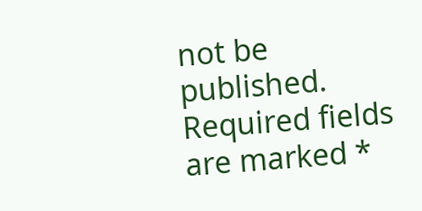not be published. Required fields are marked *